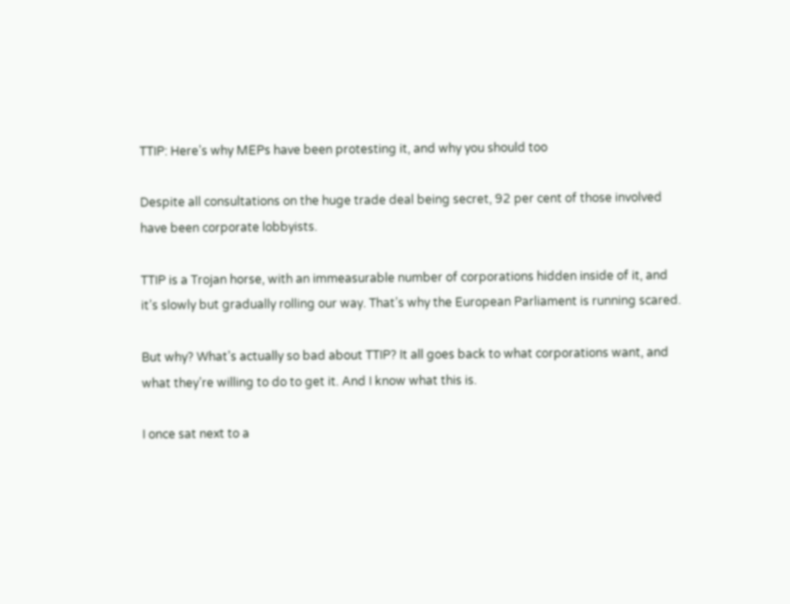TTIP: Here’s why MEPs have been protesting it, and why you should too

Despite all consultations on the huge trade deal being secret, 92 per cent of those involved have been corporate lobbyists.

TTIP is a Trojan horse, with an immeasurable number of corporations hidden inside of it, and it’s slowly but gradually rolling our way. That’s why the European Parliament is running scared.

But why? What’s actually so bad about TTIP? It all goes back to what corporations want, and what they’re willing to do to get it. And I know what this is.

I once sat next to a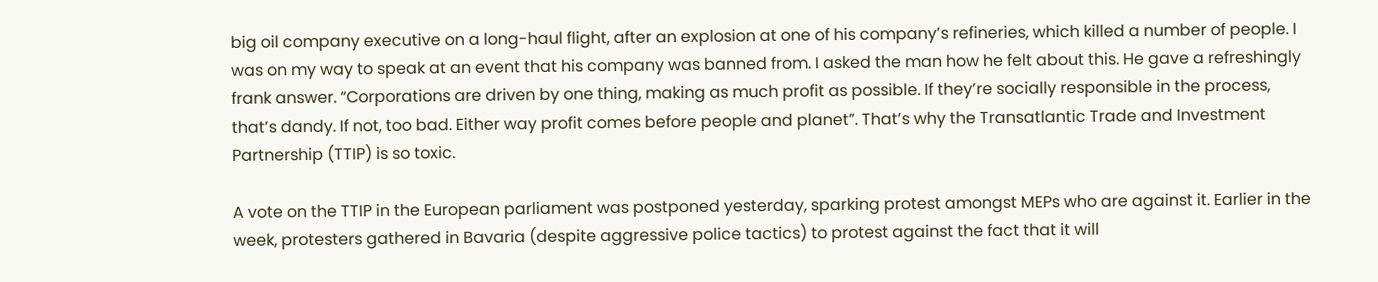big oil company executive on a long-haul flight, after an explosion at one of his company’s refineries, which killed a number of people. I was on my way to speak at an event that his company was banned from. I asked the man how he felt about this. He gave a refreshingly frank answer. “Corporations are driven by one thing, making as much profit as possible. If they’re socially responsible in the process, that’s dandy. If not, too bad. Either way profit comes before people and planet”. That’s why the Transatlantic Trade and Investment Partnership (TTIP) is so toxic.

A vote on the TTIP in the European parliament was postponed yesterday, sparking protest amongst MEPs who are against it. Earlier in the week, protesters gathered in Bavaria (despite aggressive police tactics) to protest against the fact that it will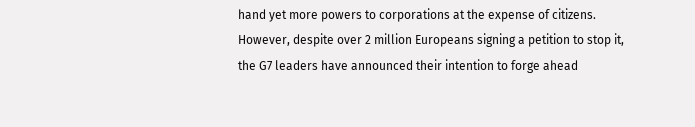hand yet more powers to corporations at the expense of citizens. However, despite over 2 million Europeans signing a petition to stop it, the G7 leaders have announced their intention to forge ahead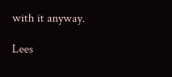with it anyway.

Lees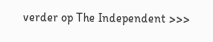verder op The Independent >>>